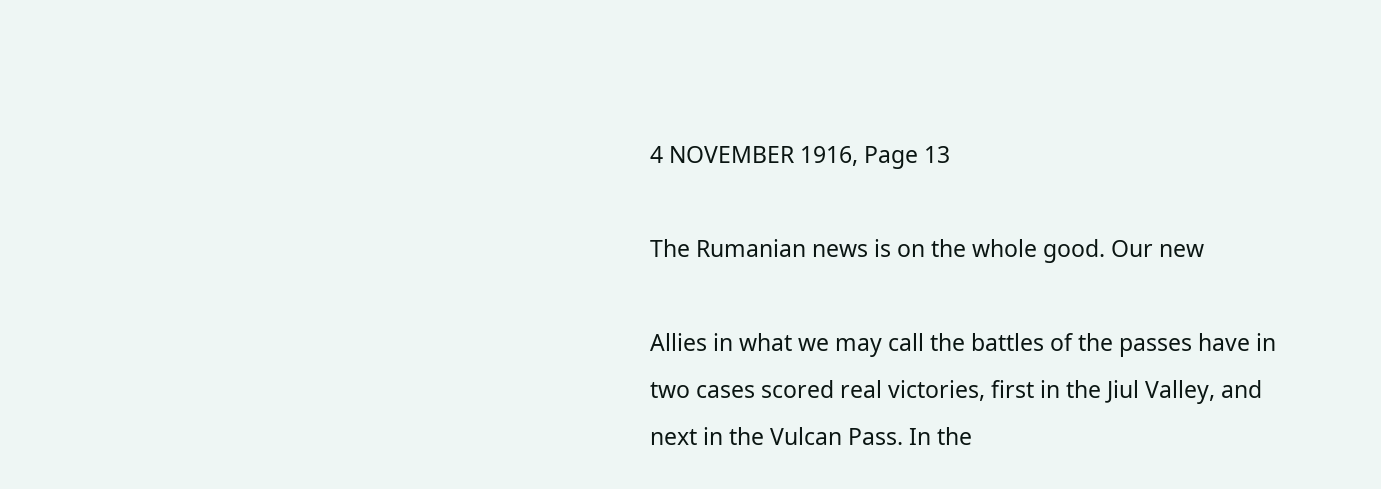4 NOVEMBER 1916, Page 13

The Rumanian news is on the whole good. Our new

Allies in what we may call the battles of the passes have in two cases scored real victories, first in the Jiul Valley, and next in the Vulcan Pass. In the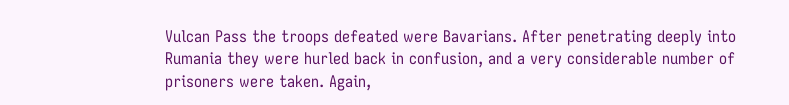Vulcan Pass the troops defeated were Bavarians. After penetrating deeply into Rumania they were hurled back in confusion, and a very considerable number of prisoners were taken. Again,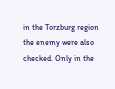in the Torzburg region the enemy were also checked. Only in the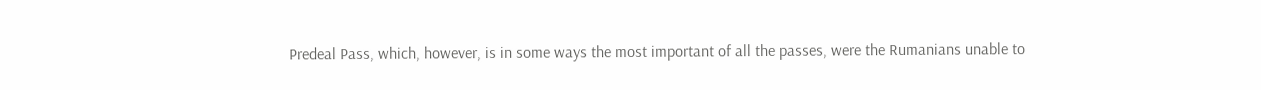Predeal Pass, which, however, is in some ways the most important of all the passes, were the Rumanians unable to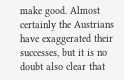make good. Almost certainly the Austrians have exaggerated their successes, but it is no doubt also clear that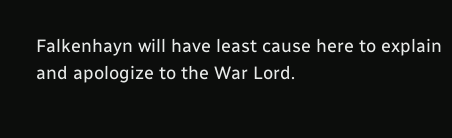Falkenhayn will have least cause here to explain and apologize to the War Lord.